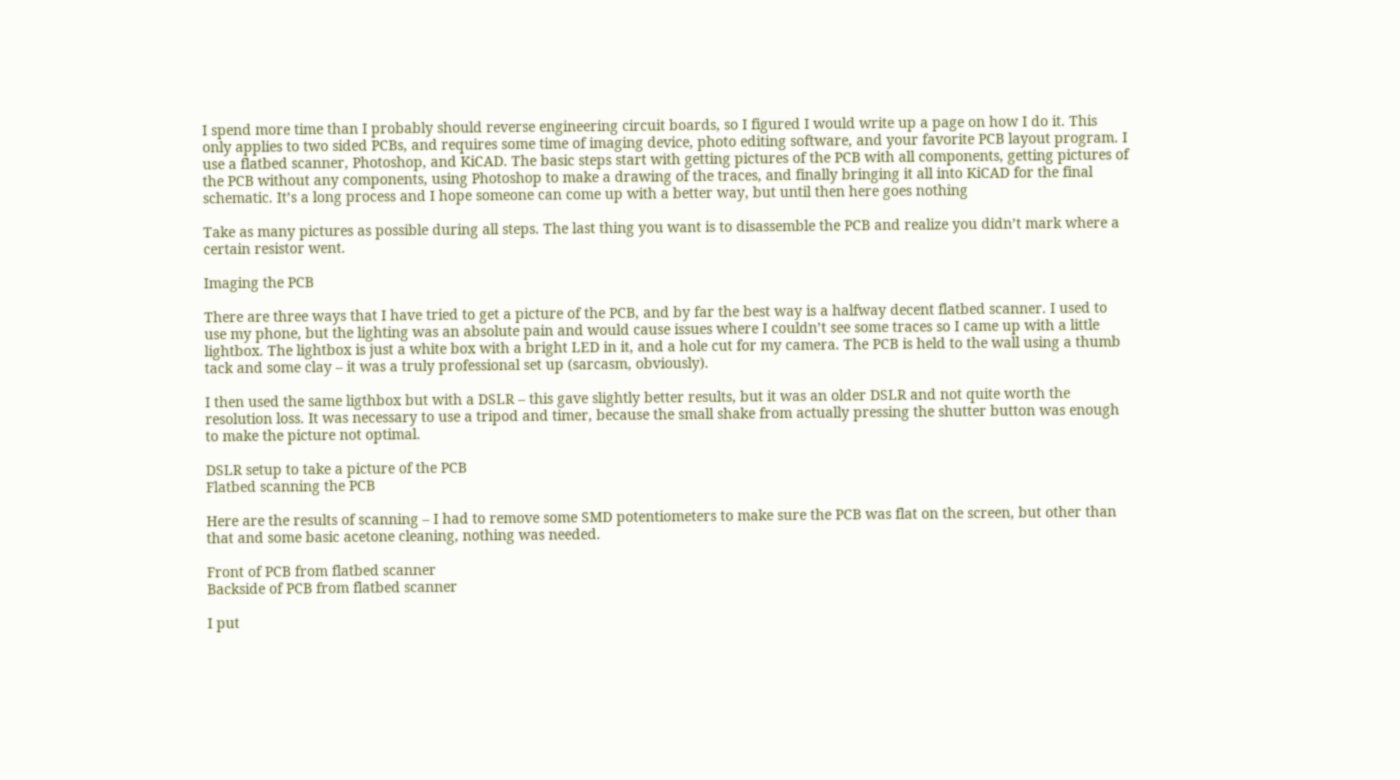I spend more time than I probably should reverse engineering circuit boards, so I figured I would write up a page on how I do it. This only applies to two sided PCBs, and requires some time of imaging device, photo editing software, and your favorite PCB layout program. I use a flatbed scanner, Photoshop, and KiCAD. The basic steps start with getting pictures of the PCB with all components, getting pictures of the PCB without any components, using Photoshop to make a drawing of the traces, and finally bringing it all into KiCAD for the final schematic. It’s a long process and I hope someone can come up with a better way, but until then here goes nothing

Take as many pictures as possible during all steps. The last thing you want is to disassemble the PCB and realize you didn’t mark where a certain resistor went.

Imaging the PCB

There are three ways that I have tried to get a picture of the PCB, and by far the best way is a halfway decent flatbed scanner. I used to use my phone, but the lighting was an absolute pain and would cause issues where I couldn’t see some traces so I came up with a little lightbox. The lightbox is just a white box with a bright LED in it, and a hole cut for my camera. The PCB is held to the wall using a thumb tack and some clay – it was a truly professional set up (sarcasm, obviously).

I then used the same ligthbox but with a DSLR – this gave slightly better results, but it was an older DSLR and not quite worth the resolution loss. It was necessary to use a tripod and timer, because the small shake from actually pressing the shutter button was enough to make the picture not optimal.

DSLR setup to take a picture of the PCB
Flatbed scanning the PCB

Here are the results of scanning – I had to remove some SMD potentiometers to make sure the PCB was flat on the screen, but other than that and some basic acetone cleaning, nothing was needed.

Front of PCB from flatbed scanner
Backside of PCB from flatbed scanner

I put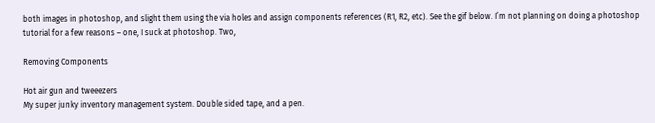both images in photoshop, and slight them using the via holes and assign components references (R1, R2, etc). See the gif below. I’m not planning on doing a photoshop tutorial for a few reasons – one, I suck at photoshop. Two,

Removing Components

Hot air gun and tweeezers
My super junky inventory management system. Double sided tape, and a pen.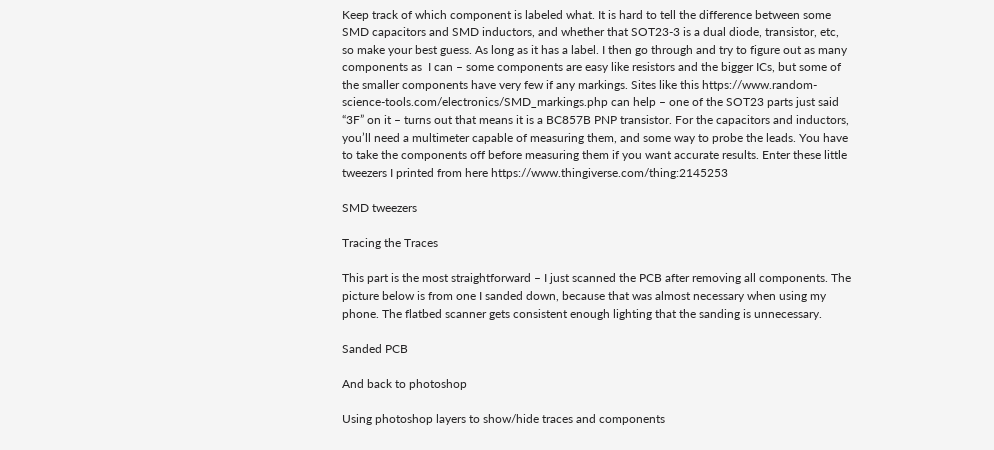Keep track of which component is labeled what. It is hard to tell the difference between some SMD capacitors and SMD inductors, and whether that SOT23-3 is a dual diode, transistor, etc, so make your best guess. As long as it has a label. I then go through and try to figure out as many components as  I can – some components are easy like resistors and the bigger ICs, but some of the smaller components have very few if any markings. Sites like this https://www.random-science-tools.com/electronics/SMD_markings.php can help – one of the SOT23 parts just said “3F” on it – turns out that means it is a BC857B PNP transistor. For the capacitors and inductors, you’ll need a multimeter capable of measuring them, and some way to probe the leads. You have to take the components off before measuring them if you want accurate results. Enter these little tweezers I printed from here https://www.thingiverse.com/thing:2145253

SMD tweezers

Tracing the Traces

This part is the most straightforward – I just scanned the PCB after removing all components. The picture below is from one I sanded down, because that was almost necessary when using my phone. The flatbed scanner gets consistent enough lighting that the sanding is unnecessary.

Sanded PCB

And back to photoshop

Using photoshop layers to show/hide traces and components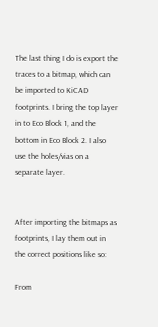The last thing I do is export the traces to a bitmap, which can be imported to KiCAD footprints. I bring the top layer in to Eco Block 1, and the bottom in Eco Block 2. I also use the holes/vias on a separate layer.


After importing the bitmaps as footprints, I lay them out in the correct positions like so:

From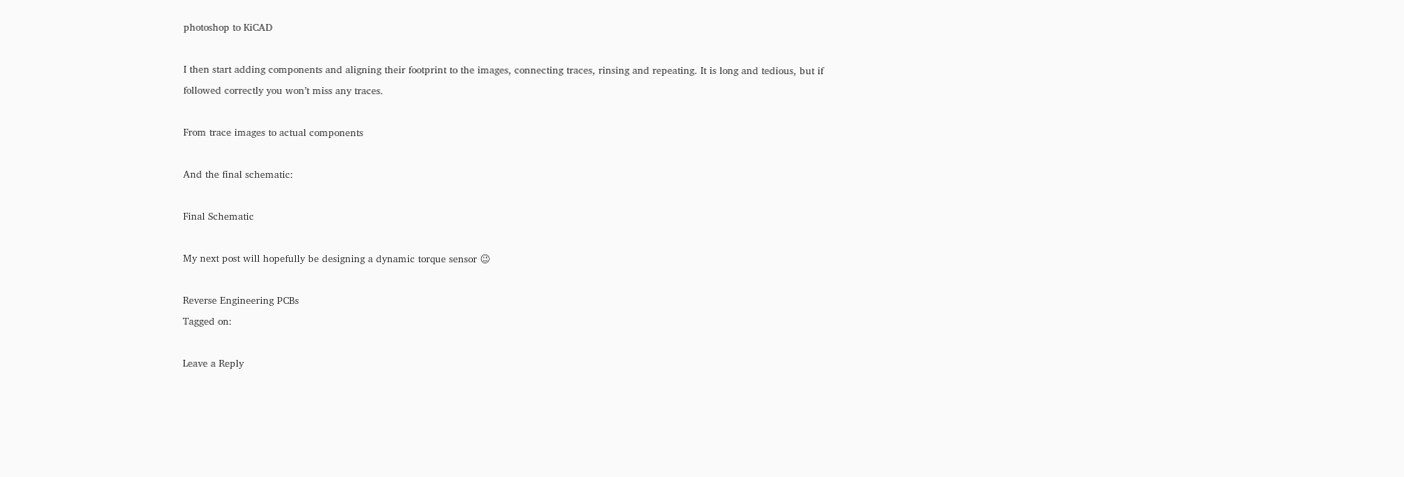photoshop to KiCAD

I then start adding components and aligning their footprint to the images, connecting traces, rinsing and repeating. It is long and tedious, but if followed correctly you won’t miss any traces.

From trace images to actual components

And the final schematic:

Final Schematic

My next post will hopefully be designing a dynamic torque sensor 😉

Reverse Engineering PCBs
Tagged on:

Leave a Reply